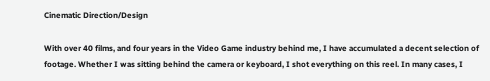Cinematic Direction/Design

With over 40 films, and four years in the Video Game industry behind me, I have accumulated a decent selection of footage. Whether I was sitting behind the camera or keyboard, I shot everything on this reel. In many cases, I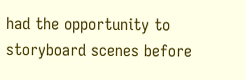had the opportunity to storyboard scenes before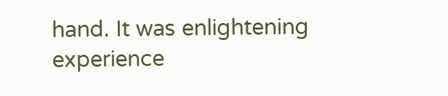hand. It was enlightening experience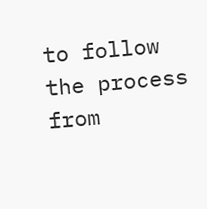to follow the process from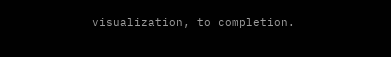visualization, to completion.